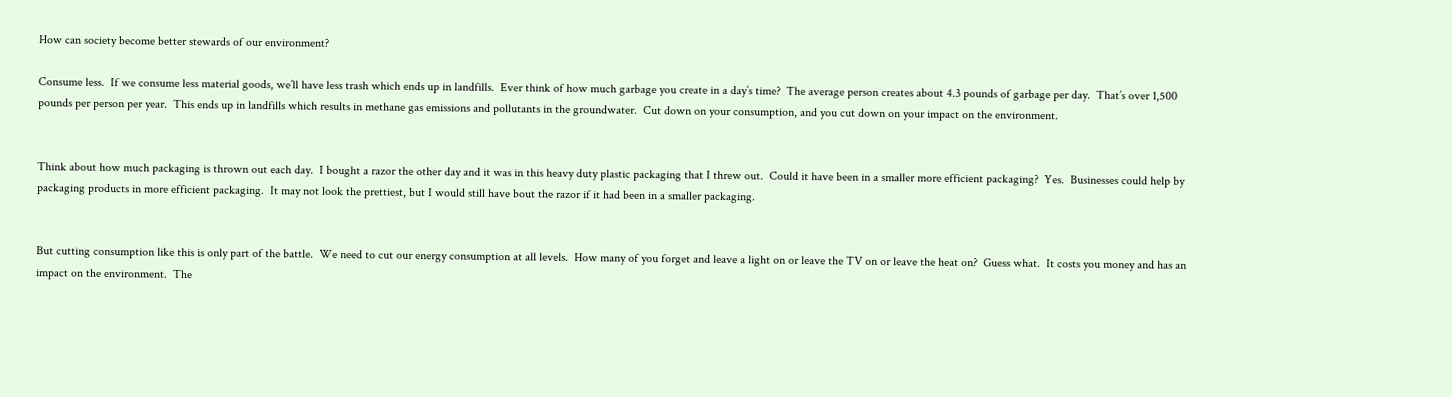How can society become better stewards of our environment?

Consume less.  If we consume less material goods, we’ll have less trash which ends up in landfills.  Ever think of how much garbage you create in a day’s time?  The average person creates about 4.3 pounds of garbage per day.  That’s over 1,500 pounds per person per year.  This ends up in landfills which results in methane gas emissions and pollutants in the groundwater.  Cut down on your consumption, and you cut down on your impact on the environment.


Think about how much packaging is thrown out each day.  I bought a razor the other day and it was in this heavy duty plastic packaging that I threw out.  Could it have been in a smaller more efficient packaging?  Yes.  Businesses could help by packaging products in more efficient packaging.  It may not look the prettiest, but I would still have bout the razor if it had been in a smaller packaging.


But cutting consumption like this is only part of the battle.  We need to cut our energy consumption at all levels.  How many of you forget and leave a light on or leave the TV on or leave the heat on?  Guess what.  It costs you money and has an impact on the environment.  The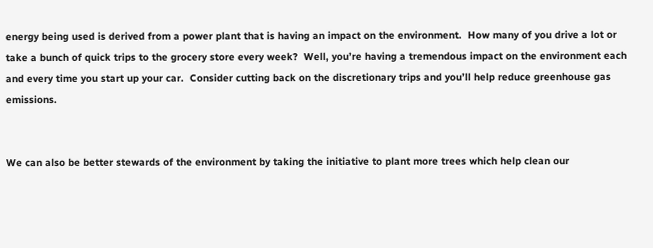energy being used is derived from a power plant that is having an impact on the environment.  How many of you drive a lot or take a bunch of quick trips to the grocery store every week?  Well, you’re having a tremendous impact on the environment each and every time you start up your car.  Consider cutting back on the discretionary trips and you’ll help reduce greenhouse gas emissions.


We can also be better stewards of the environment by taking the initiative to plant more trees which help clean our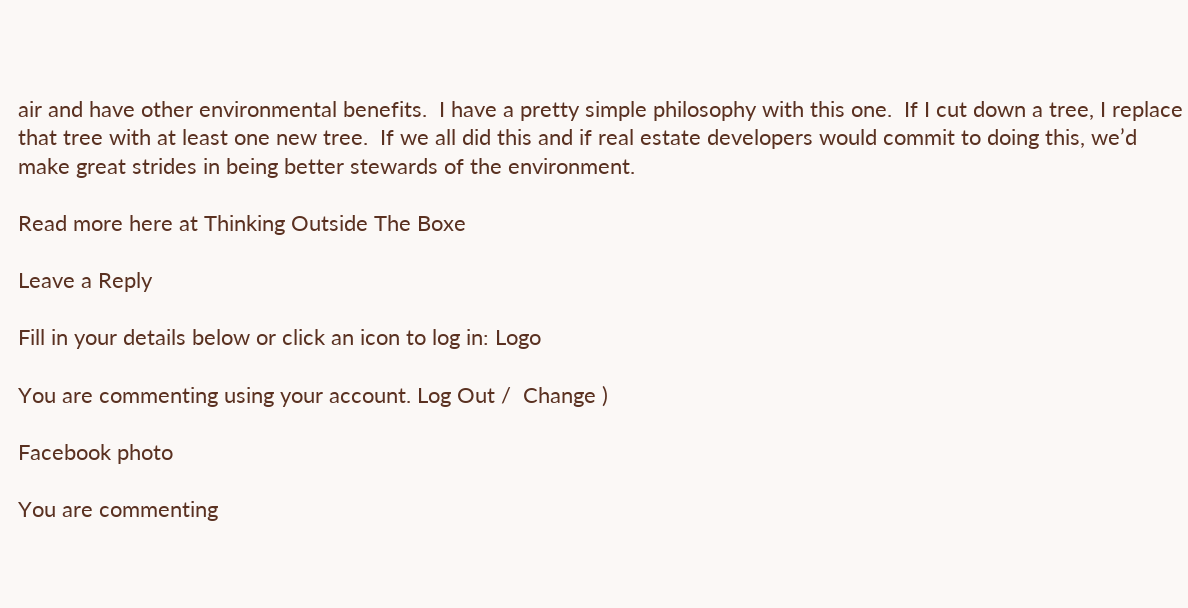air and have other environmental benefits.  I have a pretty simple philosophy with this one.  If I cut down a tree, I replace that tree with at least one new tree.  If we all did this and if real estate developers would commit to doing this, we’d make great strides in being better stewards of the environment.

Read more here at Thinking Outside The Boxe

Leave a Reply

Fill in your details below or click an icon to log in: Logo

You are commenting using your account. Log Out /  Change )

Facebook photo

You are commenting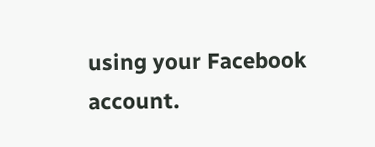using your Facebook account.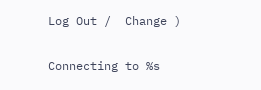Log Out /  Change )

Connecting to %s